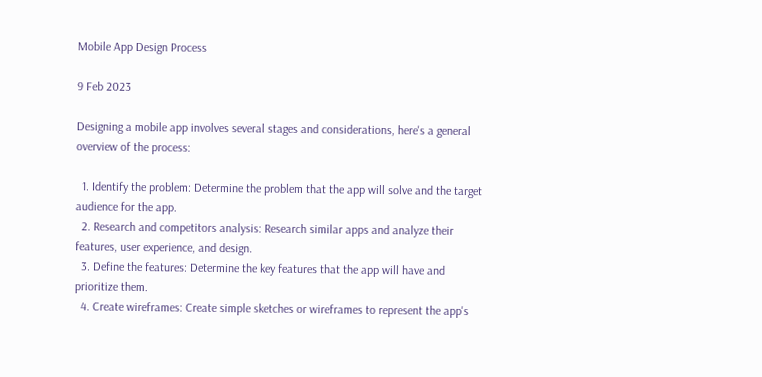Mobile App Design Process

9 Feb 2023

Designing a mobile app involves several stages and considerations, here's a general overview of the process:

  1. Identify the problem: Determine the problem that the app will solve and the target audience for the app.
  2. Research and competitors analysis: Research similar apps and analyze their features, user experience, and design.
  3. Define the features: Determine the key features that the app will have and prioritize them.
  4. Create wireframes: Create simple sketches or wireframes to represent the app's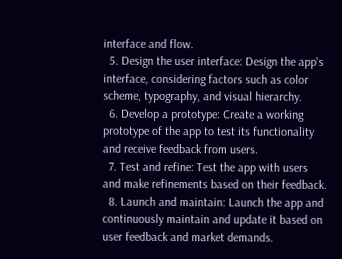interface and flow.
  5. Design the user interface: Design the app's interface, considering factors such as color scheme, typography, and visual hierarchy.
  6. Develop a prototype: Create a working prototype of the app to test its functionality and receive feedback from users.
  7. Test and refine: Test the app with users and make refinements based on their feedback.
  8. Launch and maintain: Launch the app and continuously maintain and update it based on user feedback and market demands.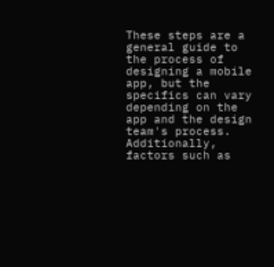These steps are a general guide to the process of designing a mobile app, but the specifics can vary depending on the app and the design team's process. Additionally, factors such as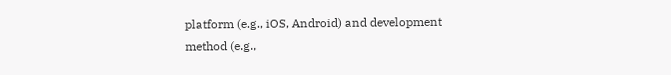platform (e.g., iOS, Android) and development method (e.g.,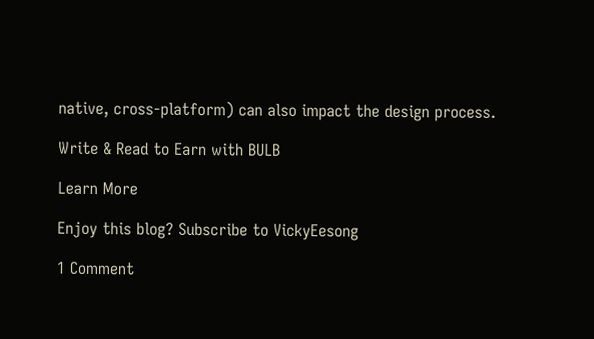native, cross-platform) can also impact the design process.

Write & Read to Earn with BULB

Learn More

Enjoy this blog? Subscribe to VickyEesong

1 Comment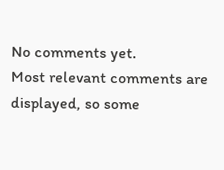No comments yet.
Most relevant comments are displayed, so some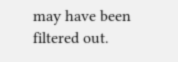may have been filtered out.